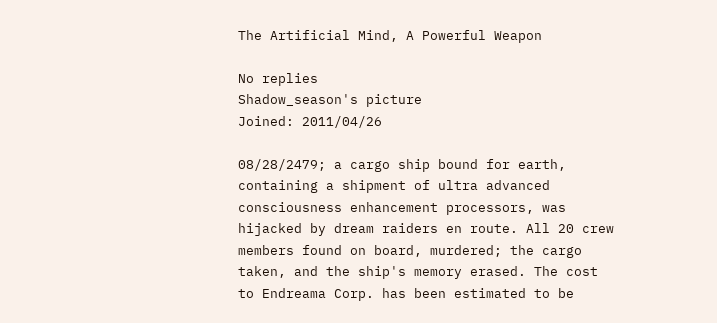The Artificial Mind, A Powerful Weapon

No replies
Shadow_season's picture
Joined: 2011/04/26

08/28/2479; a cargo ship bound for earth, containing a shipment of ultra advanced consciousness enhancement processors, was hijacked by dream raiders en route. All 20 crew members found on board, murdered; the cargo taken, and the ship's memory erased. The cost to Endreama Corp. has been estimated to be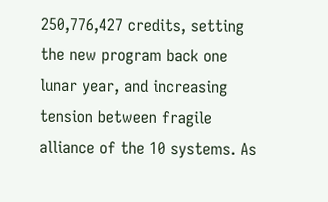250,776,427 credits, setting the new program back one lunar year, and increasing tension between fragile alliance of the 10 systems. As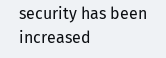security has been increased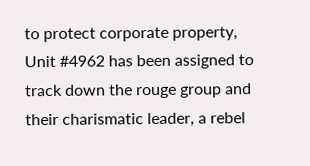to protect corporate property, Unit #4962 has been assigned to track down the rouge group and their charismatic leader, a rebel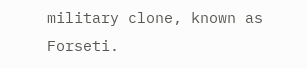military clone, known as Forseti.